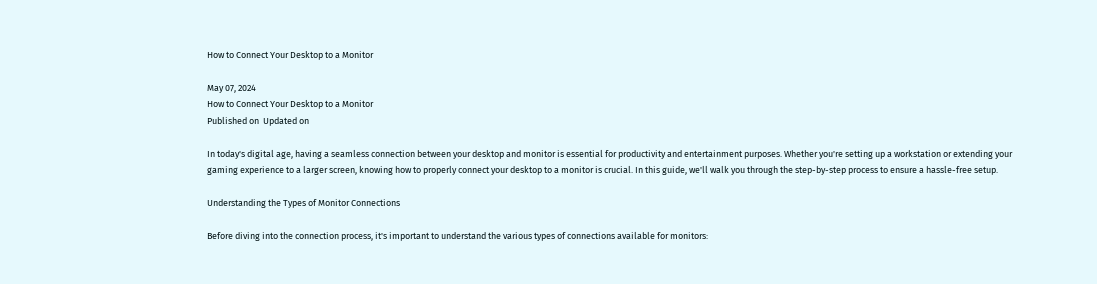How to Connect Your Desktop to a Monitor

May 07, 2024
How to Connect Your Desktop to a Monitor
Published on  Updated on

In today's digital age, having a seamless connection between your desktop and monitor is essential for productivity and entertainment purposes. Whether you're setting up a workstation or extending your gaming experience to a larger screen, knowing how to properly connect your desktop to a monitor is crucial. In this guide, we'll walk you through the step-by-step process to ensure a hassle-free setup.

Understanding the Types of Monitor Connections

Before diving into the connection process, it's important to understand the various types of connections available for monitors: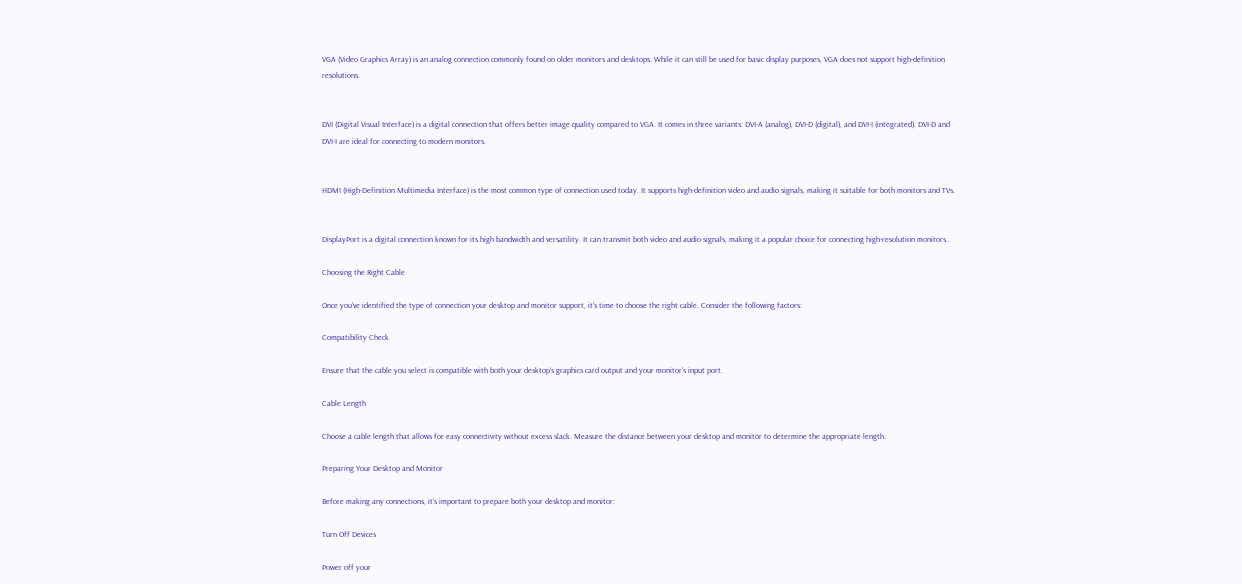VGA (Video Graphics Array) is an analog connection commonly found on older monitors and desktops. While it can still be used for basic display purposes, VGA does not support high-definition resolutions.


DVI (Digital Visual Interface) is a digital connection that offers better image quality compared to VGA. It comes in three variants: DVI-A (analog), DVI-D (digital), and DVI-I (integrated). DVI-D and DVI-I are ideal for connecting to modern monitors.


HDMI (High-Definition Multimedia Interface) is the most common type of connection used today. It supports high-definition video and audio signals, making it suitable for both monitors and TVs.


DisplayPort is a digital connection known for its high bandwidth and versatility. It can transmit both video and audio signals, making it a popular choice for connecting high-resolution monitors.

Choosing the Right Cable

Once you've identified the type of connection your desktop and monitor support, it's time to choose the right cable. Consider the following factors:

Compatibility Check

Ensure that the cable you select is compatible with both your desktop's graphics card output and your monitor's input port.

Cable Length

Choose a cable length that allows for easy connectivity without excess slack. Measure the distance between your desktop and monitor to determine the appropriate length.

Preparing Your Desktop and Monitor

Before making any connections, it's important to prepare both your desktop and monitor:

Turn Off Devices

Power off your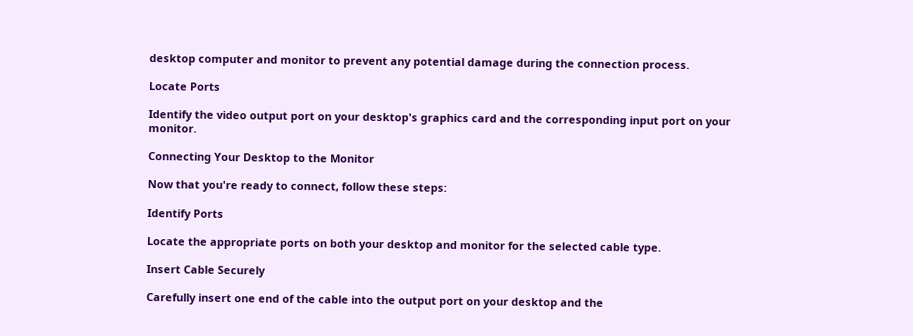desktop computer and monitor to prevent any potential damage during the connection process.

Locate Ports

Identify the video output port on your desktop's graphics card and the corresponding input port on your monitor.

Connecting Your Desktop to the Monitor

Now that you're ready to connect, follow these steps:

Identify Ports

Locate the appropriate ports on both your desktop and monitor for the selected cable type.

Insert Cable Securely

Carefully insert one end of the cable into the output port on your desktop and the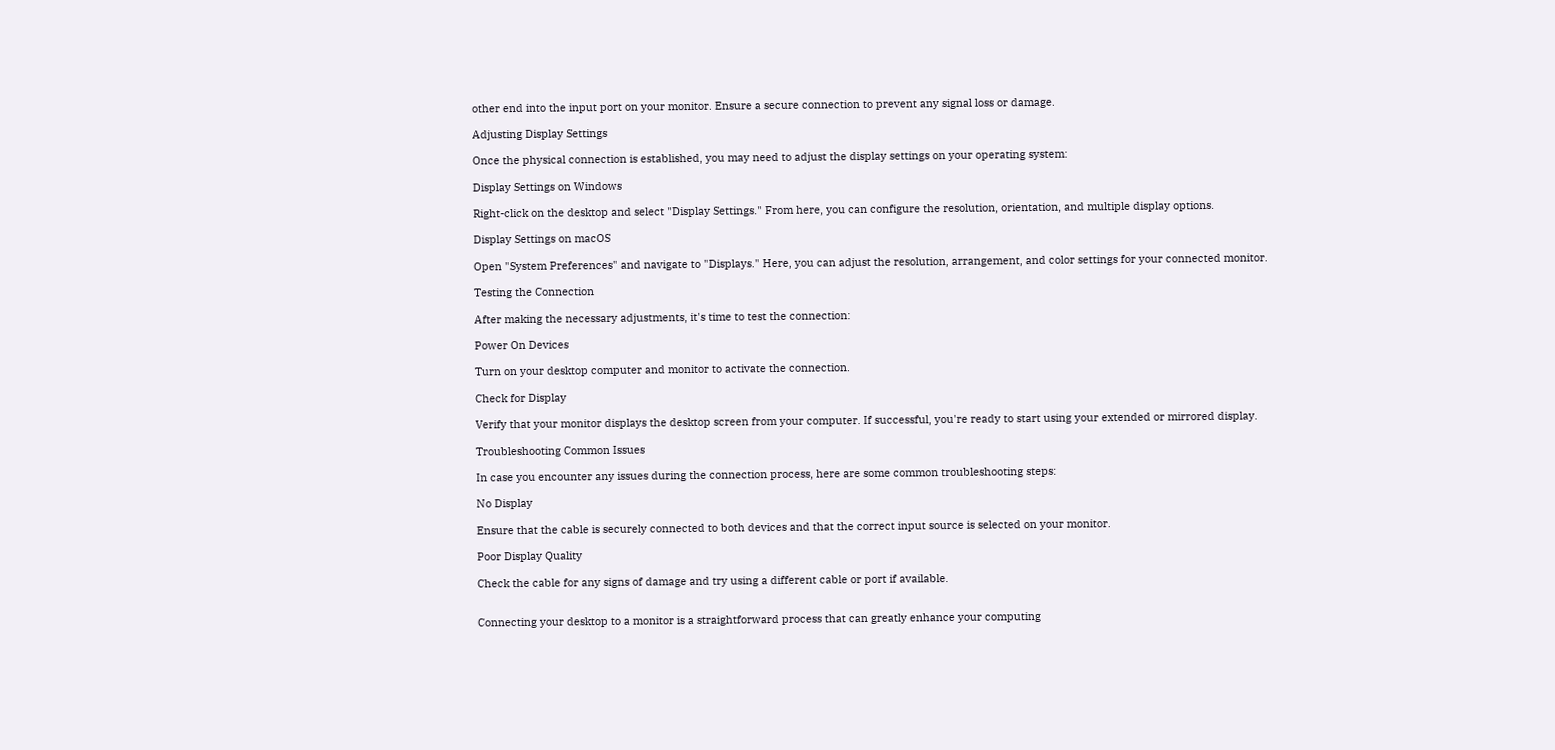other end into the input port on your monitor. Ensure a secure connection to prevent any signal loss or damage.

Adjusting Display Settings

Once the physical connection is established, you may need to adjust the display settings on your operating system:

Display Settings on Windows

Right-click on the desktop and select "Display Settings." From here, you can configure the resolution, orientation, and multiple display options.

Display Settings on macOS

Open "System Preferences" and navigate to "Displays." Here, you can adjust the resolution, arrangement, and color settings for your connected monitor.

Testing the Connection

After making the necessary adjustments, it's time to test the connection:

Power On Devices

Turn on your desktop computer and monitor to activate the connection.

Check for Display

Verify that your monitor displays the desktop screen from your computer. If successful, you're ready to start using your extended or mirrored display.

Troubleshooting Common Issues

In case you encounter any issues during the connection process, here are some common troubleshooting steps:

No Display

Ensure that the cable is securely connected to both devices and that the correct input source is selected on your monitor.

Poor Display Quality

Check the cable for any signs of damage and try using a different cable or port if available.


Connecting your desktop to a monitor is a straightforward process that can greatly enhance your computing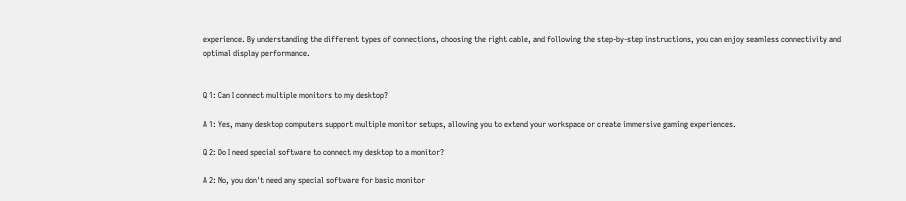experience. By understanding the different types of connections, choosing the right cable, and following the step-by-step instructions, you can enjoy seamless connectivity and optimal display performance.


Q 1: Can I connect multiple monitors to my desktop?

A 1: Yes, many desktop computers support multiple monitor setups, allowing you to extend your workspace or create immersive gaming experiences.

Q 2: Do I need special software to connect my desktop to a monitor?

A 2: No, you don't need any special software for basic monitor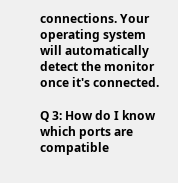connections. Your operating system will automatically detect the monitor once it's connected.

Q 3: How do I know which ports are compatible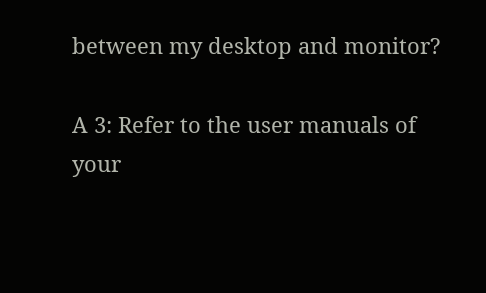between my desktop and monitor?

A 3: Refer to the user manuals of your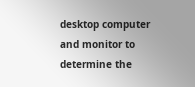desktop computer and monitor to determine the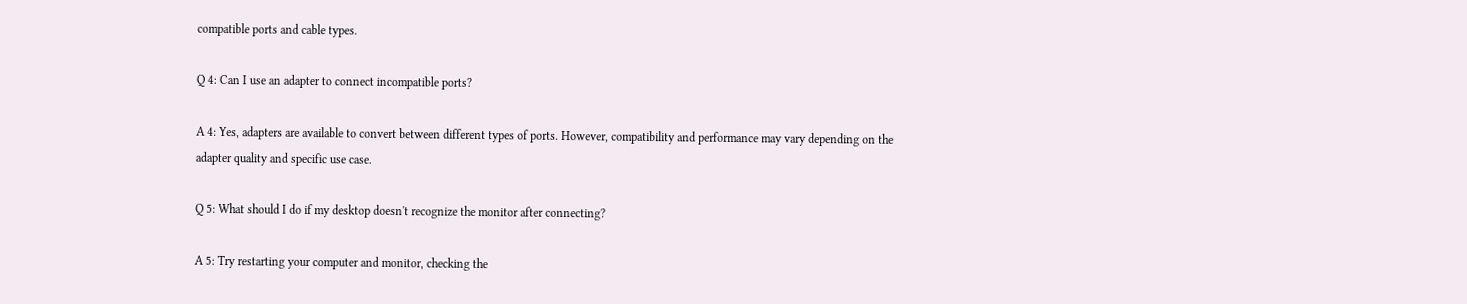compatible ports and cable types.

Q 4: Can I use an adapter to connect incompatible ports?

A 4: Yes, adapters are available to convert between different types of ports. However, compatibility and performance may vary depending on the adapter quality and specific use case.

Q 5: What should I do if my desktop doesn't recognize the monitor after connecting?

A 5: Try restarting your computer and monitor, checking the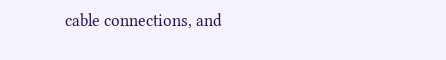cable connections, and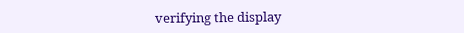verifying the display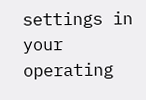settings in your operating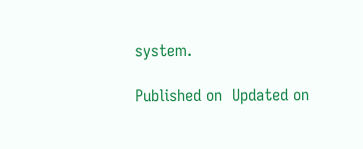system.

Published on  Updated on